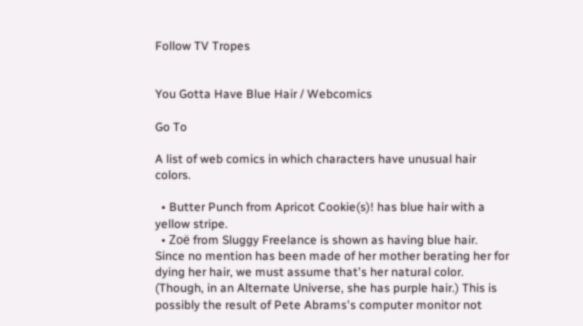Follow TV Tropes


You Gotta Have Blue Hair / Webcomics

Go To

A list of web comics in which characters have unusual hair colors.

  • Butter Punch from Apricot Cookie(s)! has blue hair with a yellow stripe.
  • Zoë from Sluggy Freelance is shown as having blue hair. Since no mention has been made of her mother berating her for dying her hair, we must assume that's her natural color. (Though, in an Alternate Universe, she has purple hair.) This is possibly the result of Pete Abrams's computer monitor not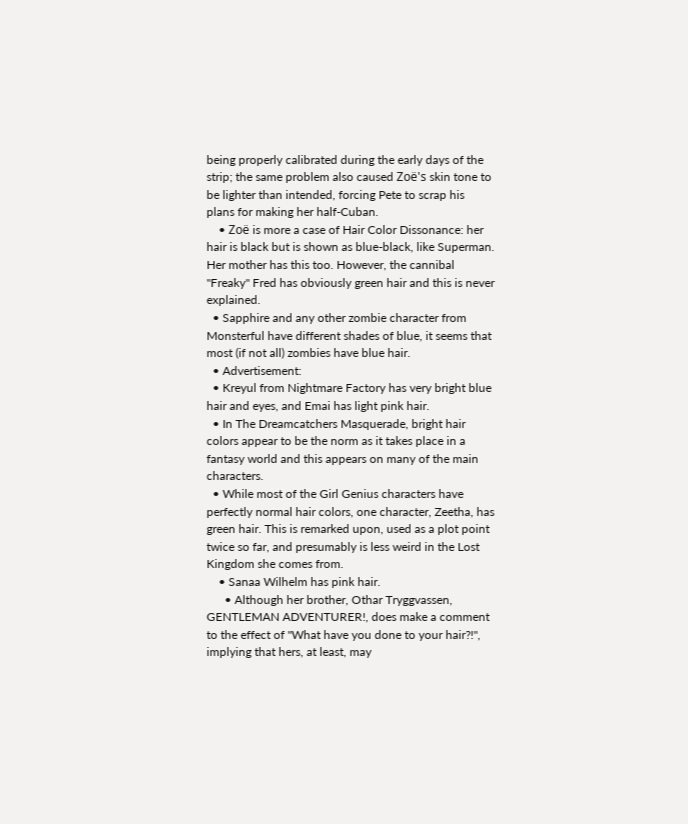being properly calibrated during the early days of the strip; the same problem also caused Zoë's skin tone to be lighter than intended, forcing Pete to scrap his plans for making her half-Cuban.
    • Zoë is more a case of Hair Color Dissonance: her hair is black but is shown as blue-black, like Superman. Her mother has this too. However, the cannibal "Freaky" Fred has obviously green hair and this is never explained.
  • Sapphire and any other zombie character from Monsterful have different shades of blue, it seems that most (if not all) zombies have blue hair.
  • Advertisement:
  • Kreyul from Nightmare Factory has very bright blue hair and eyes, and Emai has light pink hair.
  • In The Dreamcatchers Masquerade, bright hair colors appear to be the norm as it takes place in a fantasy world and this appears on many of the main characters.
  • While most of the Girl Genius characters have perfectly normal hair colors, one character, Zeetha, has green hair. This is remarked upon, used as a plot point twice so far, and presumably is less weird in the Lost Kingdom she comes from.
    • Sanaa Wilhelm has pink hair.
      • Although her brother, Othar Tryggvassen, GENTLEMAN ADVENTURER!, does make a comment to the effect of "What have you done to your hair?!", implying that hers, at least, may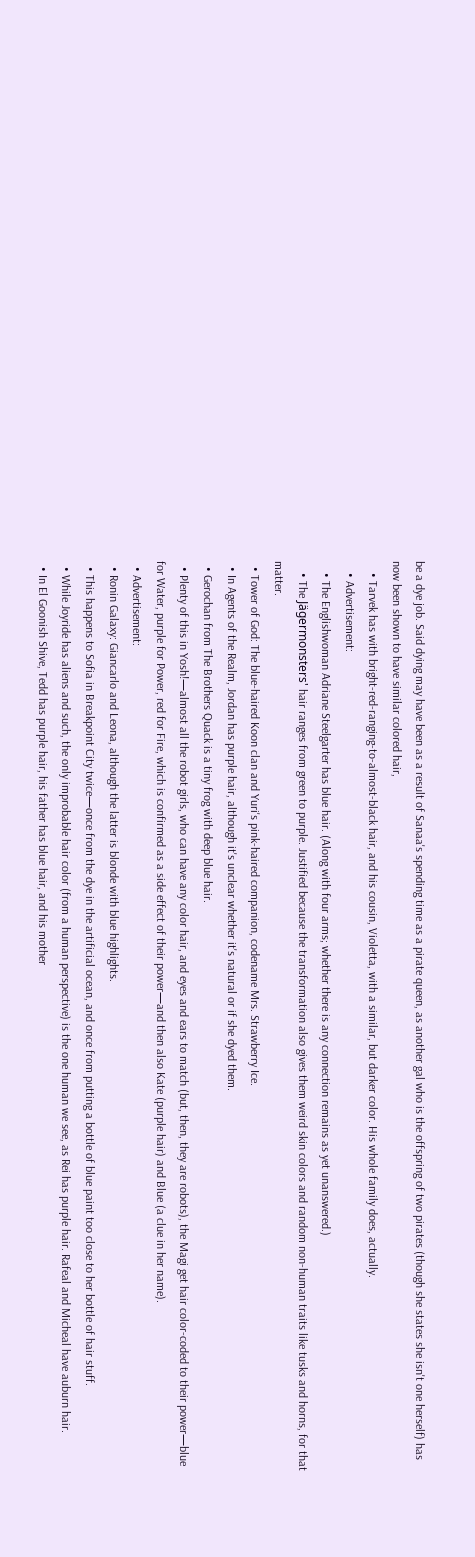be a dye job. Said dying may have been as a result of Sanaa's spending time as a pirate queen, as another gal who is the offspring of two pirates (though she states she isn't one herself) has now been shown to have similar colored hair,
    • Tarvek has with bright-red-ranging-to-almost-black hair, and his cousin, Violetta, with a similar, but darker color. His whole family does, actually.
    • Advertisement:
    • The Englishwoman Adriane Steelgarter has blue hair. (Along with four arms; whether there is any connection remains as yet unanswered.)
    • The Jägermonsters' hair ranges from green to purple. Justified because the transformation also gives them weird skin colors and random non-human traits like tusks and horns, for that matter.
  • Tower of God: The blue-haired Koon clan and Yuri's pink-haired companion, codename Mrs. Strawberry Ice.
  • In Agents of the Realm, Jordan has purple hair, although it's unclear whether it's natural or if she dyed them.
  • Gerochan from The Brothers Quack is a tiny frog with deep blue hair.
  • Plenty of this in Yosh!—almost all the robot girls, who can have any color hair, and eyes and ears to match (but, then, they are robots), the Magi get hair color-coded to their power—blue for Water, purple for Power, red for Fire, which is confirmed as a side effect of their power—and then also Kate (purple hair) and Blue (a clue in her name).
  • Advertisement:
  • Ronin Galaxy: Giancarlo and Leona, although the latter is blonde with blue highlights.
  • This happens to Sofia in Breakpoint City twice—once from the dye in the artificial ocean, and once from putting a bottle of blue paint too close to her bottle of hair stuff.
  • While Joyride has aliens and such, the only improbable hair color (from a human perspective) is the one human we see, as Rei has purple hair. Rafeal and Micheal have auburn hair.
  • In El Goonish Shive, Tedd has purple hair, his father has blue hair, and his mother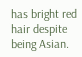has bright red hair despite being Asian.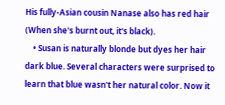His fully-Asian cousin Nanase also has red hair (When she's burnt out, it's black).
    • Susan is naturally blonde but dyes her hair dark blue. Several characters were surprised to learn that blue wasn't her natural color. Now it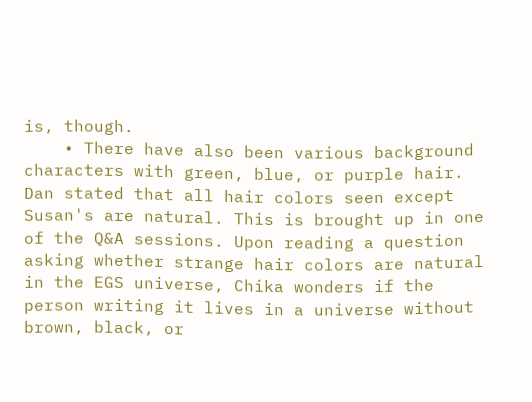is, though.
    • There have also been various background characters with green, blue, or purple hair. Dan stated that all hair colors seen except Susan's are natural. This is brought up in one of the Q&A sessions. Upon reading a question asking whether strange hair colors are natural in the EGS universe, Chika wonders if the person writing it lives in a universe without brown, black, or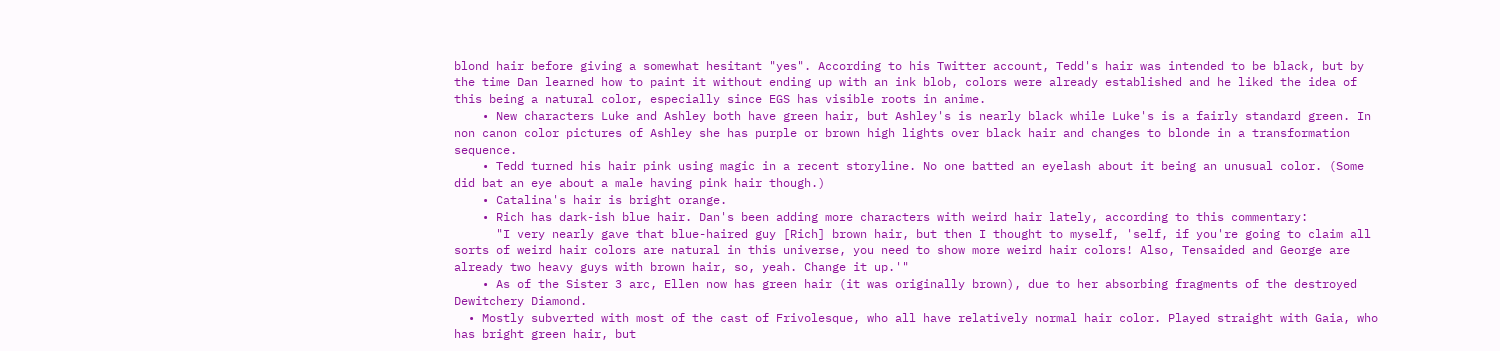blond hair before giving a somewhat hesitant "yes". According to his Twitter account, Tedd's hair was intended to be black, but by the time Dan learned how to paint it without ending up with an ink blob, colors were already established and he liked the idea of this being a natural color, especially since EGS has visible roots in anime.
    • New characters Luke and Ashley both have green hair, but Ashley's is nearly black while Luke's is a fairly standard green. In non canon color pictures of Ashley she has purple or brown high lights over black hair and changes to blonde in a transformation sequence.
    • Tedd turned his hair pink using magic in a recent storyline. No one batted an eyelash about it being an unusual color. (Some did bat an eye about a male having pink hair though.)
    • Catalina's hair is bright orange.
    • Rich has dark-ish blue hair. Dan's been adding more characters with weird hair lately, according to this commentary:
      "I very nearly gave that blue-haired guy [Rich] brown hair, but then I thought to myself, 'self, if you're going to claim all sorts of weird hair colors are natural in this universe, you need to show more weird hair colors! Also, Tensaided and George are already two heavy guys with brown hair, so, yeah. Change it up.'"
    • As of the Sister 3 arc, Ellen now has green hair (it was originally brown), due to her absorbing fragments of the destroyed Dewitchery Diamond.
  • Mostly subverted with most of the cast of Frivolesque, who all have relatively normal hair color. Played straight with Gaia, who has bright green hair, but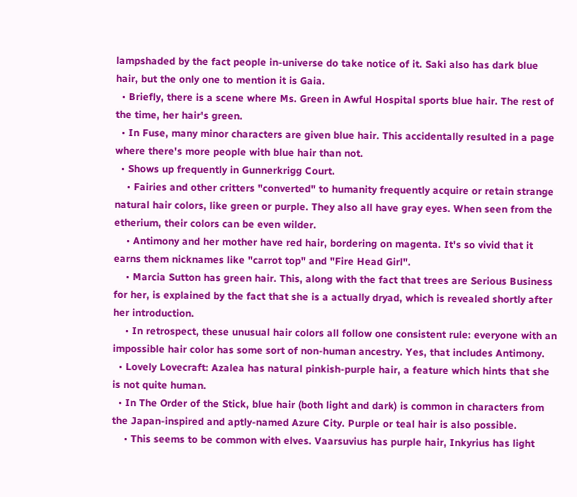lampshaded by the fact people in-universe do take notice of it. Saki also has dark blue hair, but the only one to mention it is Gaia.
  • Briefly, there is a scene where Ms. Green in Awful Hospital sports blue hair. The rest of the time, her hair's green.
  • In Fuse, many minor characters are given blue hair. This accidentally resulted in a page where there's more people with blue hair than not.
  • Shows up frequently in Gunnerkrigg Court.
    • Fairies and other critters "converted" to humanity frequently acquire or retain strange natural hair colors, like green or purple. They also all have gray eyes. When seen from the etherium, their colors can be even wilder.
    • Antimony and her mother have red hair, bordering on magenta. It's so vivid that it earns them nicknames like "carrot top" and "Fire Head Girl".
    • Marcia Sutton has green hair. This, along with the fact that trees are Serious Business for her, is explained by the fact that she is a actually dryad, which is revealed shortly after her introduction.
    • In retrospect, these unusual hair colors all follow one consistent rule: everyone with an impossible hair color has some sort of non-human ancestry. Yes, that includes Antimony.
  • Lovely Lovecraft: Azalea has natural pinkish-purple hair, a feature which hints that she is not quite human.
  • In The Order of the Stick, blue hair (both light and dark) is common in characters from the Japan-inspired and aptly-named Azure City. Purple or teal hair is also possible.
    • This seems to be common with elves. Vaarsuvius has purple hair, Inkyrius has light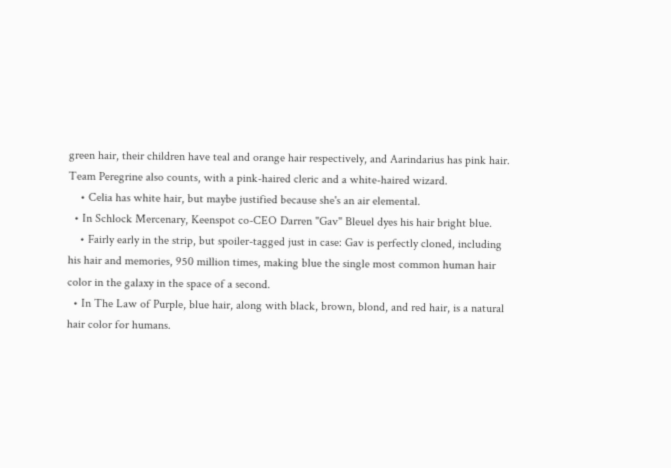green hair, their children have teal and orange hair respectively, and Aarindarius has pink hair. Team Peregrine also counts, with a pink-haired cleric and a white-haired wizard.
    • Celia has white hair, but maybe justified because she's an air elemental.
  • In Schlock Mercenary, Keenspot co-CEO Darren "Gav" Bleuel dyes his hair bright blue.
    • Fairly early in the strip, but spoiler-tagged just in case: Gav is perfectly cloned, including his hair and memories, 950 million times, making blue the single most common human hair color in the galaxy in the space of a second.
  • In The Law of Purple, blue hair, along with black, brown, blond, and red hair, is a natural hair color for humans.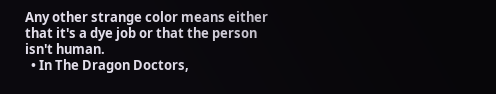Any other strange color means either that it's a dye job or that the person isn't human.
  • In The Dragon Doctors,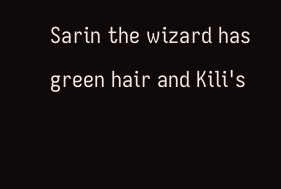Sarin the wizard has green hair and Kili's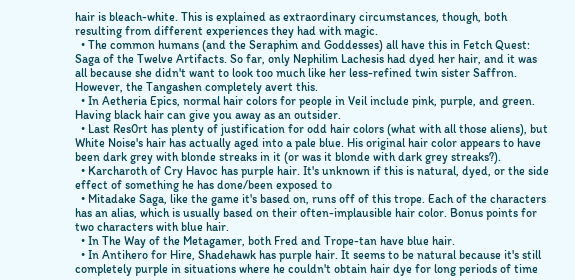hair is bleach-white. This is explained as extraordinary circumstances, though, both resulting from different experiences they had with magic.
  • The common humans (and the Seraphim and Goddesses) all have this in Fetch Quest: Saga of the Twelve Artifacts. So far, only Nephilim Lachesis had dyed her hair, and it was all because she didn't want to look too much like her less-refined twin sister Saffron. However, the Tangashen completely avert this.
  • In Aetheria Epics, normal hair colors for people in Veil include pink, purple, and green. Having black hair can give you away as an outsider.
  • Last Res0rt has plenty of justification for odd hair colors (what with all those aliens), but White Noise's hair has actually aged into a pale blue. His original hair color appears to have been dark grey with blonde streaks in it (or was it blonde with dark grey streaks?).
  • Karcharoth of Cry Havoc has purple hair. It's unknown if this is natural, dyed, or the side effect of something he has done/been exposed to
  • Mitadake Saga, like the game it's based on, runs off of this trope. Each of the characters has an alias, which is usually based on their often-implausible hair color. Bonus points for two characters with blue hair.
  • In The Way of the Metagamer, both Fred and Trope-tan have blue hair.
  • In Antihero for Hire, Shadehawk has purple hair. It seems to be natural because it's still completely purple in situations where he couldn't obtain hair dye for long periods of time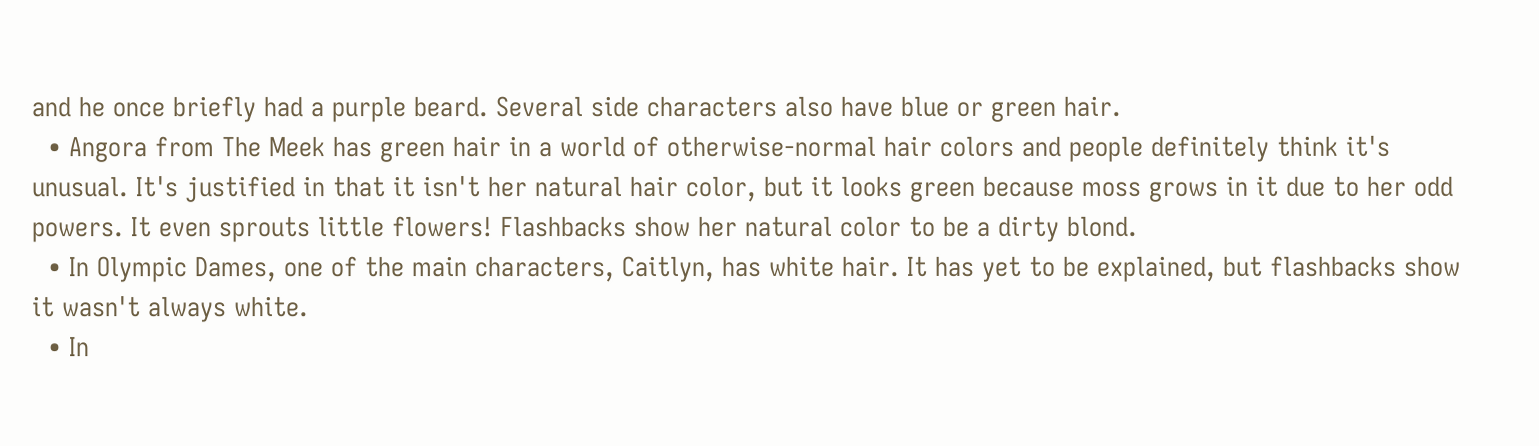and he once briefly had a purple beard. Several side characters also have blue or green hair.
  • Angora from The Meek has green hair in a world of otherwise-normal hair colors and people definitely think it's unusual. It's justified in that it isn't her natural hair color, but it looks green because moss grows in it due to her odd powers. It even sprouts little flowers! Flashbacks show her natural color to be a dirty blond.
  • In Olympic Dames, one of the main characters, Caitlyn, has white hair. It has yet to be explained, but flashbacks show it wasn't always white.
  • In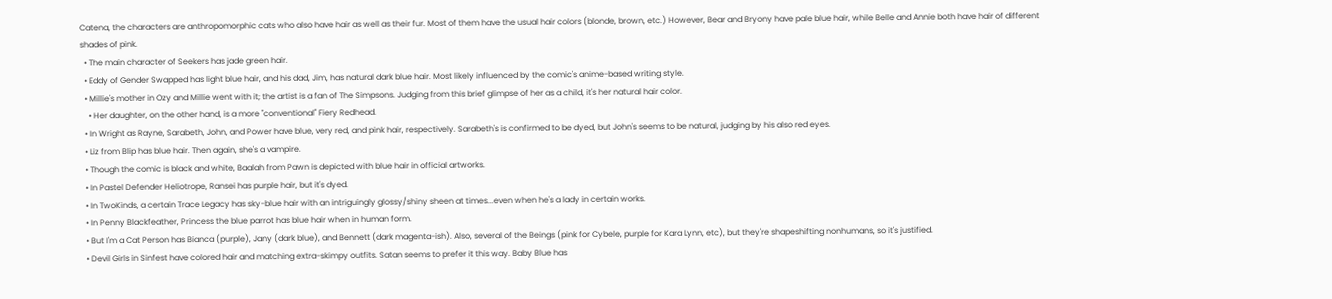Catena, the characters are anthropomorphic cats who also have hair as well as their fur. Most of them have the usual hair colors (blonde, brown, etc.) However, Bear and Bryony have pale blue hair, while Belle and Annie both have hair of different shades of pink.
  • The main character of Seekers has jade green hair.
  • Eddy of Gender Swapped has light blue hair, and his dad, Jim, has natural dark blue hair. Most likely influenced by the comic's anime-based writing style.
  • Millie's mother in Ozy and Millie went with it; the artist is a fan of The Simpsons. Judging from this brief glimpse of her as a child, it's her natural hair color.
    • Her daughter, on the other hand, is a more "conventional" Fiery Redhead.
  • In Wright as Rayne, Sarabeth, John, and Power have blue, very red, and pink hair, respectively. Sarabeth's is confirmed to be dyed, but John's seems to be natural, judging by his also red eyes.
  • Liz from Blip has blue hair. Then again, she's a vampire.
  • Though the comic is black and white, Baalah from Pawn is depicted with blue hair in official artworks.
  • In Pastel Defender Heliotrope, Ransei has purple hair, but it's dyed.
  • In TwoKinds, a certain Trace Legacy has sky-blue hair with an intriguingly glossy/shiny sheen at times...even when he's a lady in certain works.
  • In Penny Blackfeather, Princess the blue parrot has blue hair when in human form.
  • But I'm a Cat Person has Bianca (purple), Jany (dark blue), and Bennett (dark magenta-ish). Also, several of the Beings (pink for Cybele, purple for Kara Lynn, etc), but they're shapeshifting nonhumans, so it's justified.
  • Devil Girls in Sinfest have colored hair and matching extra-skimpy outfits. Satan seems to prefer it this way. Baby Blue has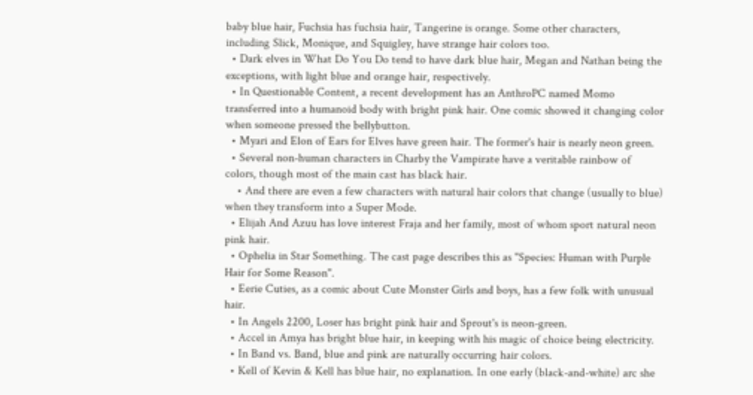baby blue hair, Fuchsia has fuchsia hair, Tangerine is orange. Some other characters, including Slick, Monique, and Squigley, have strange hair colors too.
  • Dark elves in What Do You Do tend to have dark blue hair, Megan and Nathan being the exceptions, with light blue and orange hair, respectively.
  • In Questionable Content, a recent development has an AnthroPC named Momo transferred into a humanoid body with bright pink hair. One comic showed it changing color when someone pressed the bellybutton.
  • Myari and Elon of Ears for Elves have green hair. The former's hair is nearly neon green.
  • Several non-human characters in Charby the Vampirate have a veritable rainbow of colors, though most of the main cast has black hair.
    • And there are even a few characters with natural hair colors that change (usually to blue) when they transform into a Super Mode.
  • Elijah And Azuu has love interest Fraja and her family, most of whom sport natural neon pink hair.
  • Ophelia in Star Something. The cast page describes this as "Species: Human with Purple Hair for Some Reason".
  • Eerie Cuties, as a comic about Cute Monster Girls and boys, has a few folk with unusual hair.
  • In Angels 2200, Loser has bright pink hair and Sprout's is neon-green.
  • Accel in Amya has bright blue hair, in keeping with his magic of choice being electricity.
  • In Band vs. Band, blue and pink are naturally occurring hair colors.
  • Kell of Kevin & Kell has blue hair, no explanation. In one early (black-and-white) arc she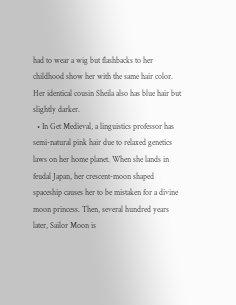had to wear a wig but flashbacks to her childhood show her with the same hair color. Her identical cousin Sheila also has blue hair but slightly darker.
  • In Get Medieval, a linguistics professor has semi-natural pink hair due to relaxed genetics laws on her home planet. When she lands in feudal Japan, her crescent-moon shaped spaceship causes her to be mistaken for a divine moon princess. Then, several hundred years later, Sailor Moon is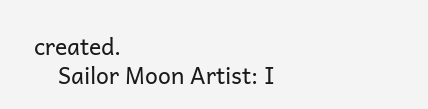created.
    Sailor Moon Artist: I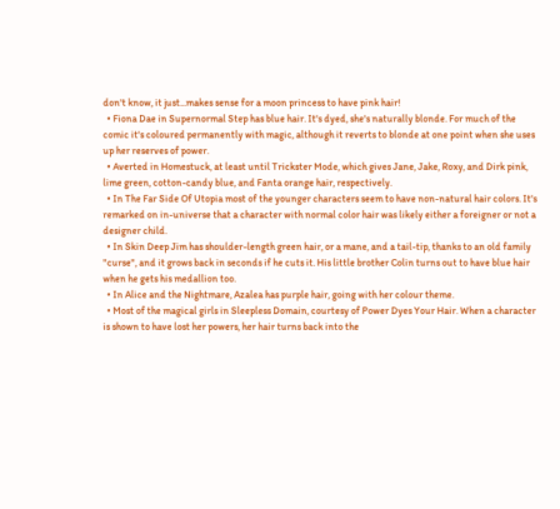don't know, it just...makes sense for a moon princess to have pink hair!
  • Fiona Dae in Supernormal Step has blue hair. It's dyed, she's naturally blonde. For much of the comic it's coloured permanently with magic, although it reverts to blonde at one point when she uses up her reserves of power.
  • Averted in Homestuck, at least until Trickster Mode, which gives Jane, Jake, Roxy, and Dirk pink, lime green, cotton-candy blue, and Fanta orange hair, respectively.
  • In The Far Side Of Utopia most of the younger characters seem to have non-natural hair colors. It's remarked on in-universe that a character with normal color hair was likely either a foreigner or not a designer child.
  • In Skin Deep Jim has shoulder-length green hair, or a mane, and a tail-tip, thanks to an old family "curse", and it grows back in seconds if he cuts it. His little brother Colin turns out to have blue hair when he gets his medallion too.
  • In Alice and the Nightmare, Azalea has purple hair, going with her colour theme.
  • Most of the magical girls in Sleepless Domain, courtesy of Power Dyes Your Hair. When a character is shown to have lost her powers, her hair turns back into the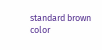standard brown color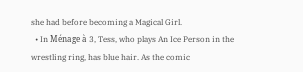she had before becoming a Magical Girl.
  • In Ménage à 3, Tess, who plays An Ice Person in the wrestling ring, has blue hair. As the comic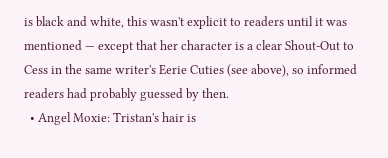is black and white, this wasn't explicit to readers until it was mentioned — except that her character is a clear Shout-Out to Cess in the same writer's Eerie Cuties (see above), so informed readers had probably guessed by then.
  • Angel Moxie: Tristan's hair is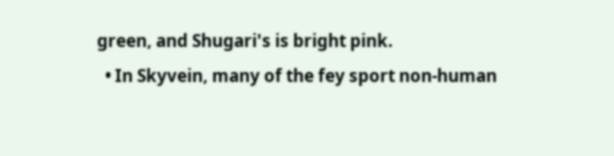green, and Shugari's is bright pink.
  • In Skyvein, many of the fey sport non-human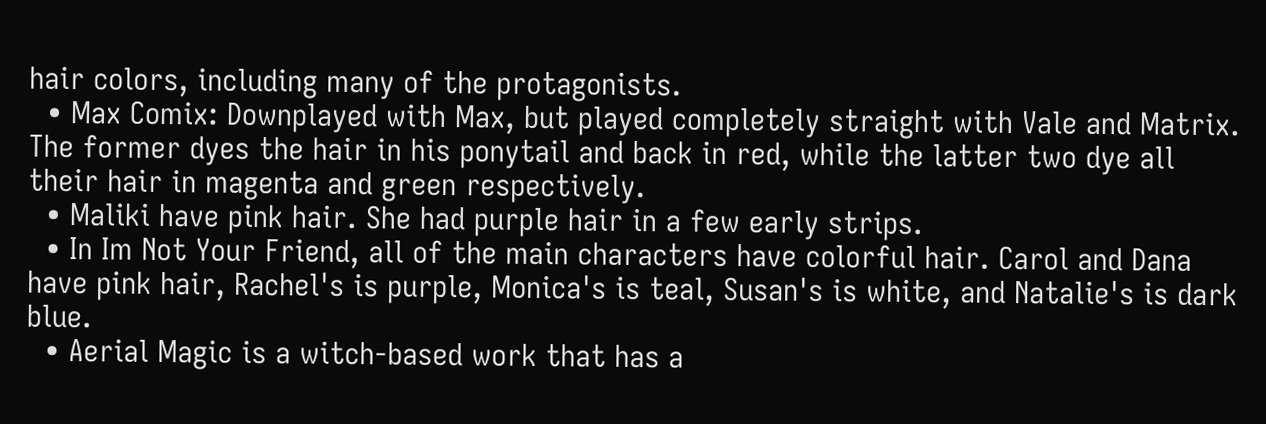hair colors, including many of the protagonists.
  • Max Comix: Downplayed with Max, but played completely straight with Vale and Matrix. The former dyes the hair in his ponytail and back in red, while the latter two dye all their hair in magenta and green respectively.
  • Maliki have pink hair. She had purple hair in a few early strips.
  • In Im Not Your Friend, all of the main characters have colorful hair. Carol and Dana have pink hair, Rachel's is purple, Monica's is teal, Susan's is white, and Natalie's is dark blue.
  • Aerial Magic is a witch-based work that has a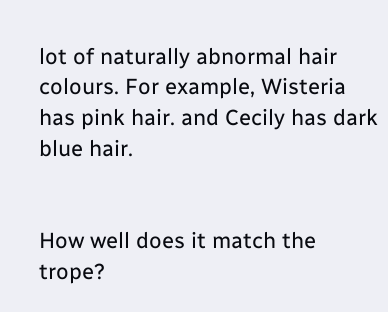lot of naturally abnormal hair colours. For example, Wisteria has pink hair. and Cecily has dark blue hair.


How well does it match the trope?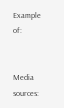Example of:


Media sources: